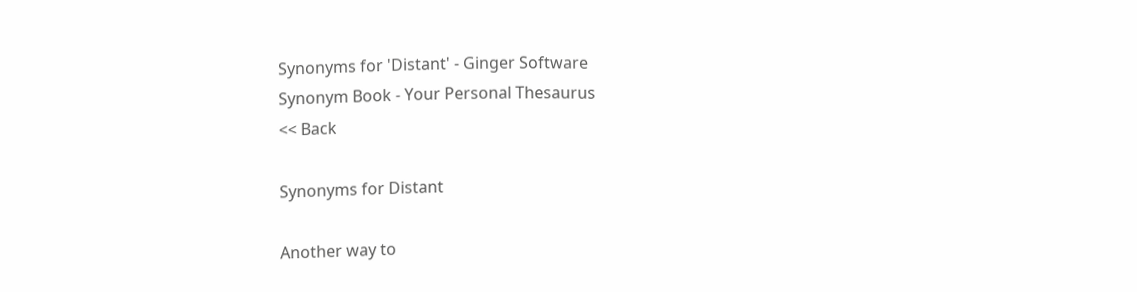Synonyms for 'Distant' - Ginger Software
Synonym Book - Your Personal Thesaurus
<< Back

Synonyms for Distant

Another way to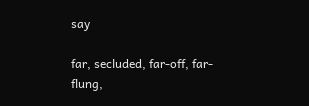say

far, secluded, far-off, far-flung,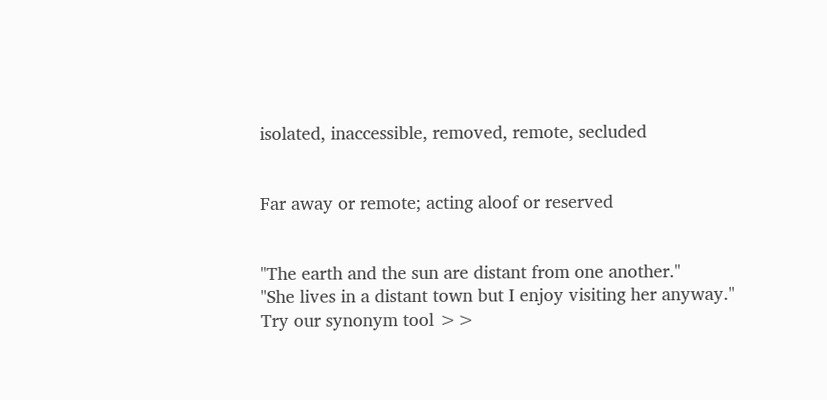isolated, inaccessible, removed, remote, secluded


Far away or remote; acting aloof or reserved


"The earth and the sun are distant from one another."
"She lives in a distant town but I enjoy visiting her anyway."
Try our synonym tool >>